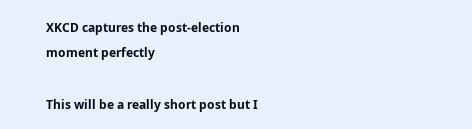XKCD captures the post-election moment perfectly

This will be a really short post but I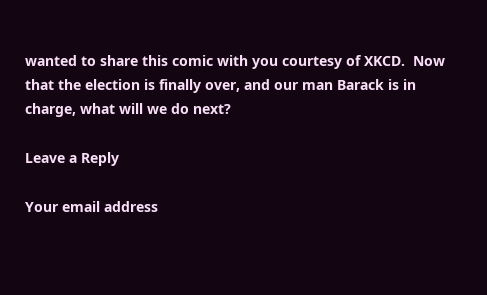wanted to share this comic with you courtesy of XKCD.  Now that the election is finally over, and our man Barack is in charge, what will we do next?

Leave a Reply

Your email address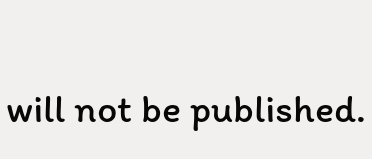will not be published.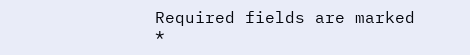Required fields are marked *